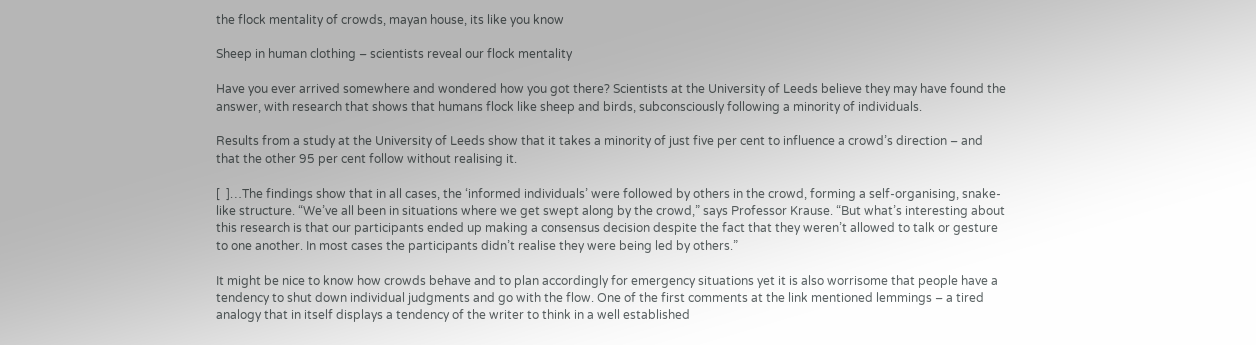the flock mentality of crowds, mayan house, its like you know

Sheep in human clothing – scientists reveal our flock mentality

Have you ever arrived somewhere and wondered how you got there? Scientists at the University of Leeds believe they may have found the answer, with research that shows that humans flock like sheep and birds, subconsciously following a minority of individuals.

Results from a study at the University of Leeds show that it takes a minority of just five per cent to influence a crowd’s direction – and that the other 95 per cent follow without realising it.

[  ]…The findings show that in all cases, the ‘informed individuals’ were followed by others in the crowd, forming a self-organising, snake-like structure. “We’ve all been in situations where we get swept along by the crowd,” says Professor Krause. “But what’s interesting about this research is that our participants ended up making a consensus decision despite the fact that they weren’t allowed to talk or gesture to one another. In most cases the participants didn’t realise they were being led by others.”

It might be nice to know how crowds behave and to plan accordingly for emergency situations yet it is also worrisome that people have a tendency to shut down individual judgments and go with the flow. One of the first comments at the link mentioned lemmings – a tired analogy that in itself displays a tendency of the writer to think in a well established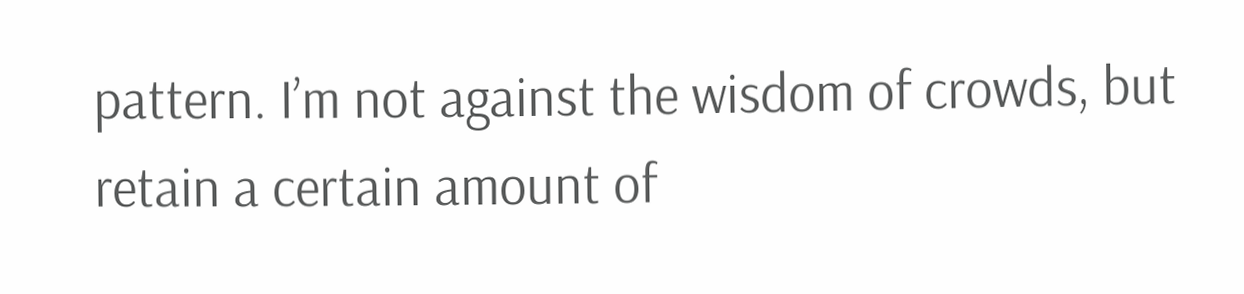pattern. I’m not against the wisdom of crowds, but retain a certain amount of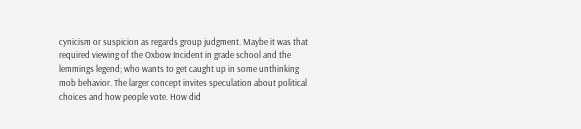cynicism or suspicion as regards group judgment. Maybe it was that required viewing of the Oxbow Incident in grade school and the lemmings legend; who wants to get caught up in some unthinking mob behavior. The larger concept invites speculation about political choices and how people vote. How did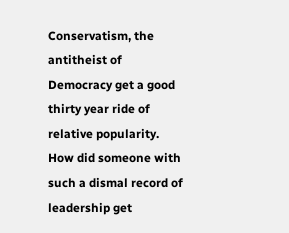Conservatism, the antitheist of Democracy get a good thirty year ride of relative popularity. How did someone with such a dismal record of leadership get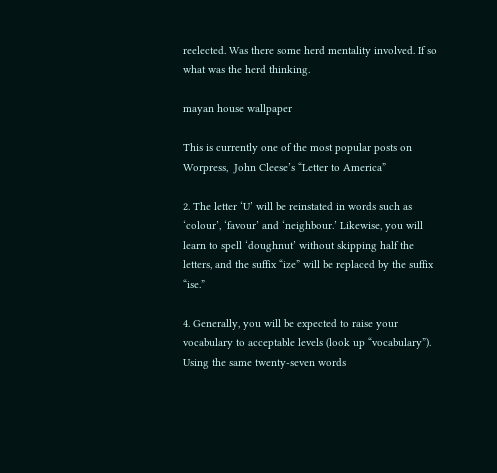reelected. Was there some herd mentality involved. If so what was the herd thinking.

mayan house wallpaper

This is currently one of the most popular posts on Worpress,  John Cleese’s “Letter to America”

2. The letter ‘U’ will be reinstated in words such as ‘colour’, ‘favour’ and ‘neighbour.’ Likewise, you will learn to spell ‘doughnut’ without skipping half the letters, and the suffix “ize” will be replaced by the suffix “ise.”

4. Generally, you will be expected to raise your vocabulary to acceptable levels (look up “vocabulary”). Using the same twenty-seven words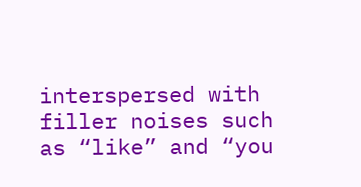interspersed with filler noises such as “like” and “you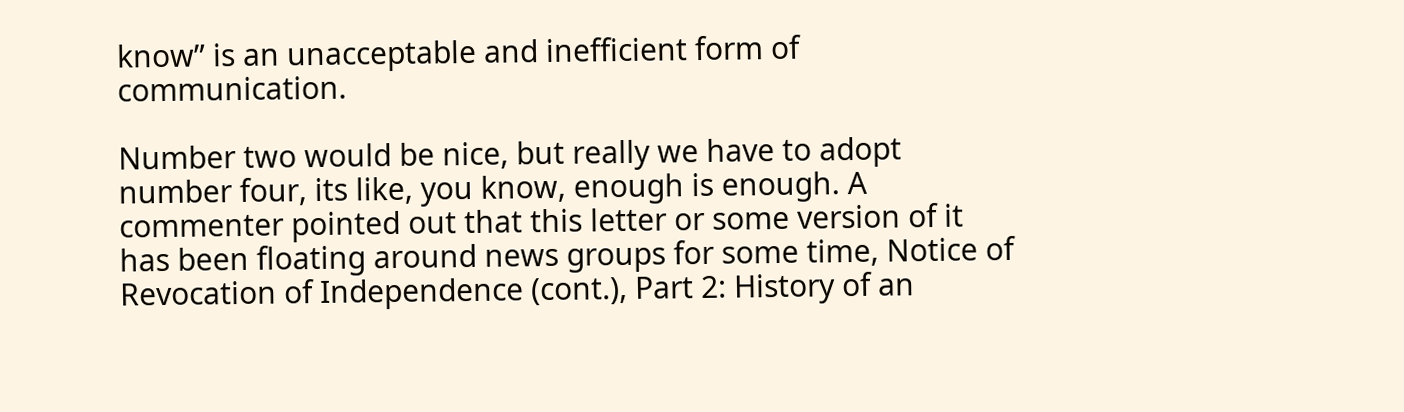know” is an unacceptable and inefficient form of communication.

Number two would be nice, but really we have to adopt number four, its like, you know, enough is enough. A commenter pointed out that this letter or some version of it has been floating around news groups for some time, Notice of Revocation of Independence (cont.), Part 2: History of an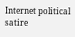Internet political satire